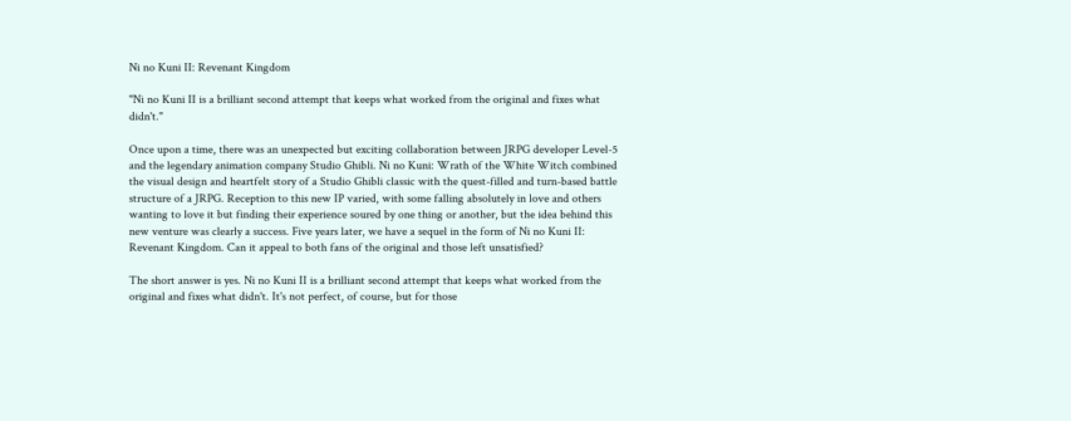Ni no Kuni II: Revenant Kingdom

"Ni no Kuni II is a brilliant second attempt that keeps what worked from the original and fixes what didn't."

Once upon a time, there was an unexpected but exciting collaboration between JRPG developer Level-5 and the legendary animation company Studio Ghibli. Ni no Kuni: Wrath of the White Witch combined the visual design and heartfelt story of a Studio Ghibli classic with the quest-filled and turn-based battle structure of a JRPG. Reception to this new IP varied, with some falling absolutely in love and others wanting to love it but finding their experience soured by one thing or another, but the idea behind this new venture was clearly a success. Five years later, we have a sequel in the form of Ni no Kuni II: Revenant Kingdom. Can it appeal to both fans of the original and those left unsatisfied?

The short answer is yes. Ni no Kuni II is a brilliant second attempt that keeps what worked from the original and fixes what didn't. It's not perfect, of course, but for those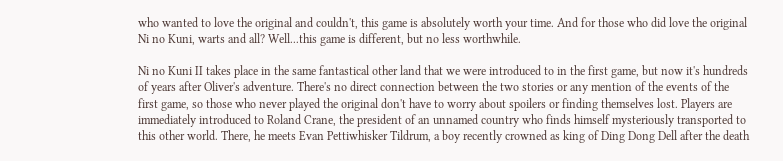who wanted to love the original and couldn't, this game is absolutely worth your time. And for those who did love the original Ni no Kuni, warts and all? Well...this game is different, but no less worthwhile.

Ni no Kuni II takes place in the same fantastical other land that we were introduced to in the first game, but now it's hundreds of years after Oliver's adventure. There's no direct connection between the two stories or any mention of the events of the first game, so those who never played the original don't have to worry about spoilers or finding themselves lost. Players are immediately introduced to Roland Crane, the president of an unnamed country who finds himself mysteriously transported to this other world. There, he meets Evan Pettiwhisker Tildrum, a boy recently crowned as king of Ding Dong Dell after the death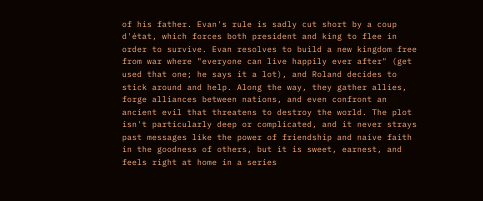of his father. Evan's rule is sadly cut short by a coup d'état, which forces both president and king to flee in order to survive. Evan resolves to build a new kingdom free from war where "everyone can live happily ever after" (get used that one; he says it a lot), and Roland decides to stick around and help. Along the way, they gather allies, forge alliances between nations, and even confront an ancient evil that threatens to destroy the world. The plot isn't particularly deep or complicated, and it never strays past messages like the power of friendship and naive faith in the goodness of others, but it is sweet, earnest, and feels right at home in a series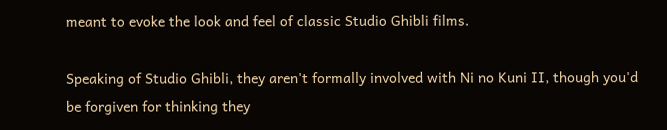meant to evoke the look and feel of classic Studio Ghibli films.

Speaking of Studio Ghibli, they aren't formally involved with Ni no Kuni II, though you'd be forgiven for thinking they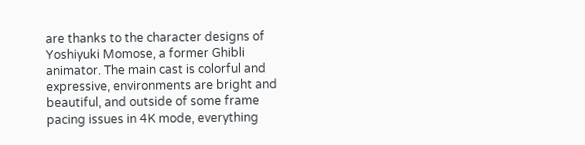are thanks to the character designs of Yoshiyuki Momose, a former Ghibli animator. The main cast is colorful and expressive, environments are bright and beautiful, and outside of some frame pacing issues in 4K mode, everything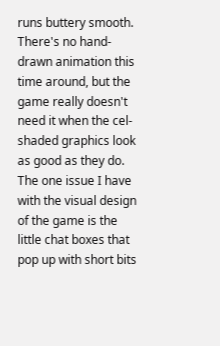runs buttery smooth. There's no hand-drawn animation this time around, but the game really doesn't need it when the cel-shaded graphics look as good as they do. The one issue I have with the visual design of the game is the little chat boxes that pop up with short bits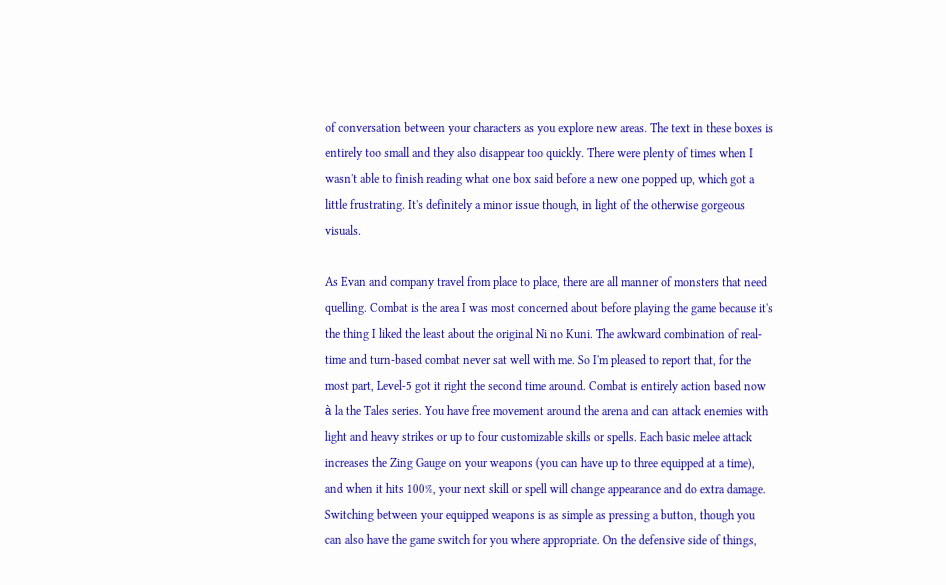of conversation between your characters as you explore new areas. The text in these boxes is entirely too small and they also disappear too quickly. There were plenty of times when I wasn't able to finish reading what one box said before a new one popped up, which got a little frustrating. It's definitely a minor issue though, in light of the otherwise gorgeous visuals.

As Evan and company travel from place to place, there are all manner of monsters that need quelling. Combat is the area I was most concerned about before playing the game because it's the thing I liked the least about the original Ni no Kuni. The awkward combination of real-time and turn-based combat never sat well with me. So I'm pleased to report that, for the most part, Level-5 got it right the second time around. Combat is entirely action based now à la the Tales series. You have free movement around the arena and can attack enemies with light and heavy strikes or up to four customizable skills or spells. Each basic melee attack increases the Zing Gauge on your weapons (you can have up to three equipped at a time), and when it hits 100%, your next skill or spell will change appearance and do extra damage. Switching between your equipped weapons is as simple as pressing a button, though you can also have the game switch for you where appropriate. On the defensive side of things,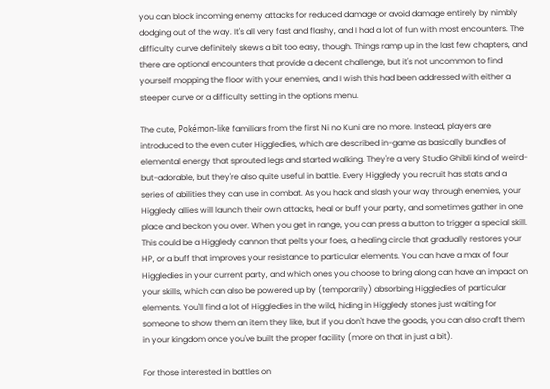you can block incoming enemy attacks for reduced damage or avoid damage entirely by nimbly dodging out of the way. It's all very fast and flashy, and I had a lot of fun with most encounters. The difficulty curve definitely skews a bit too easy, though. Things ramp up in the last few chapters, and there are optional encounters that provide a decent challenge, but it's not uncommon to find yourself mopping the floor with your enemies, and I wish this had been addressed with either a steeper curve or a difficulty setting in the options menu.

The cute, Pokémon-like familiars from the first Ni no Kuni are no more. Instead, players are introduced to the even cuter Higgledies, which are described in-game as basically bundles of elemental energy that sprouted legs and started walking. They're a very Studio Ghibli kind of weird-but-adorable, but they're also quite useful in battle. Every Higgledy you recruit has stats and a series of abilities they can use in combat. As you hack and slash your way through enemies, your Higgledy allies will launch their own attacks, heal or buff your party, and sometimes gather in one place and beckon you over. When you get in range, you can press a button to trigger a special skill. This could be a Higgledy cannon that pelts your foes, a healing circle that gradually restores your HP, or a buff that improves your resistance to particular elements. You can have a max of four Higgledies in your current party, and which ones you choose to bring along can have an impact on your skills, which can also be powered up by (temporarily) absorbing Higgledies of particular elements. You'll find a lot of Higgledies in the wild, hiding in Higgledy stones just waiting for someone to show them an item they like, but if you don't have the goods, you can also craft them in your kingdom once you've built the proper facility (more on that in just a bit).

For those interested in battles on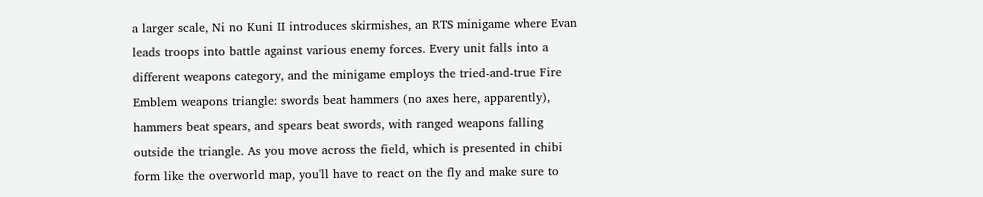a larger scale, Ni no Kuni II introduces skirmishes, an RTS minigame where Evan leads troops into battle against various enemy forces. Every unit falls into a different weapons category, and the minigame employs the tried-and-true Fire Emblem weapons triangle: swords beat hammers (no axes here, apparently), hammers beat spears, and spears beat swords, with ranged weapons falling outside the triangle. As you move across the field, which is presented in chibi form like the overworld map, you'll have to react on the fly and make sure to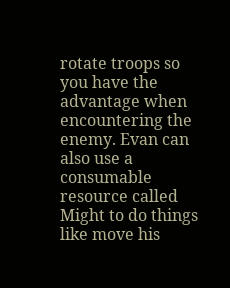rotate troops so you have the advantage when encountering the enemy. Evan can also use a consumable resource called Might to do things like move his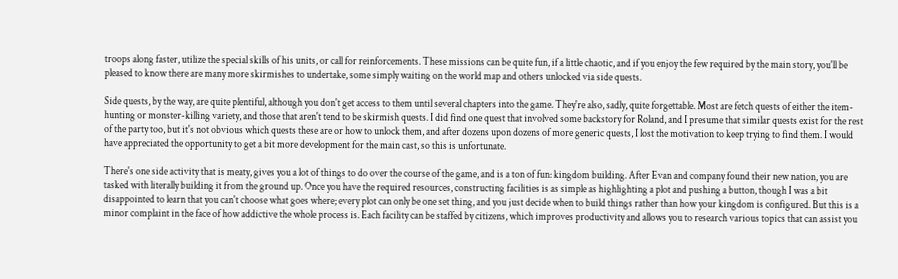troops along faster, utilize the special skills of his units, or call for reinforcements. These missions can be quite fun, if a little chaotic, and if you enjoy the few required by the main story, you'll be pleased to know there are many more skirmishes to undertake, some simply waiting on the world map and others unlocked via side quests.

Side quests, by the way, are quite plentiful, although you don't get access to them until several chapters into the game. They're also, sadly, quite forgettable. Most are fetch quests of either the item-hunting or monster-killing variety, and those that aren't tend to be skirmish quests. I did find one quest that involved some backstory for Roland, and I presume that similar quests exist for the rest of the party too, but it's not obvious which quests these are or how to unlock them, and after dozens upon dozens of more generic quests, I lost the motivation to keep trying to find them. I would have appreciated the opportunity to get a bit more development for the main cast, so this is unfortunate.

There's one side activity that is meaty, gives you a lot of things to do over the course of the game, and is a ton of fun: kingdom building. After Evan and company found their new nation, you are tasked with literally building it from the ground up. Once you have the required resources, constructing facilities is as simple as highlighting a plot and pushing a button, though I was a bit disappointed to learn that you can't choose what goes where; every plot can only be one set thing, and you just decide when to build things rather than how your kingdom is configured. But this is a minor complaint in the face of how addictive the whole process is. Each facility can be staffed by citizens, which improves productivity and allows you to research various topics that can assist you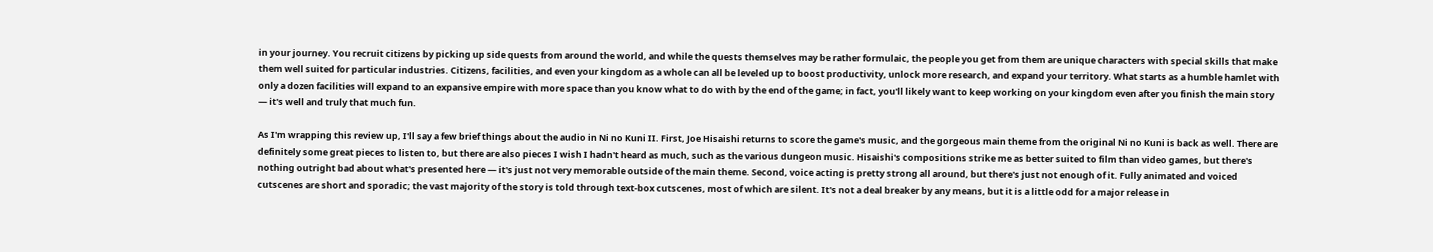in your journey. You recruit citizens by picking up side quests from around the world, and while the quests themselves may be rather formulaic, the people you get from them are unique characters with special skills that make them well suited for particular industries. Citizens, facilities, and even your kingdom as a whole can all be leveled up to boost productivity, unlock more research, and expand your territory. What starts as a humble hamlet with only a dozen facilities will expand to an expansive empire with more space than you know what to do with by the end of the game; in fact, you'll likely want to keep working on your kingdom even after you finish the main story — it's well and truly that much fun.

As I'm wrapping this review up, I'll say a few brief things about the audio in Ni no Kuni II. First, Joe Hisaishi returns to score the game's music, and the gorgeous main theme from the original Ni no Kuni is back as well. There are definitely some great pieces to listen to, but there are also pieces I wish I hadn't heard as much, such as the various dungeon music. Hisaishi's compositions strike me as better suited to film than video games, but there's nothing outright bad about what's presented here — it's just not very memorable outside of the main theme. Second, voice acting is pretty strong all around, but there's just not enough of it. Fully animated and voiced cutscenes are short and sporadic; the vast majority of the story is told through text-box cutscenes, most of which are silent. It's not a deal breaker by any means, but it is a little odd for a major release in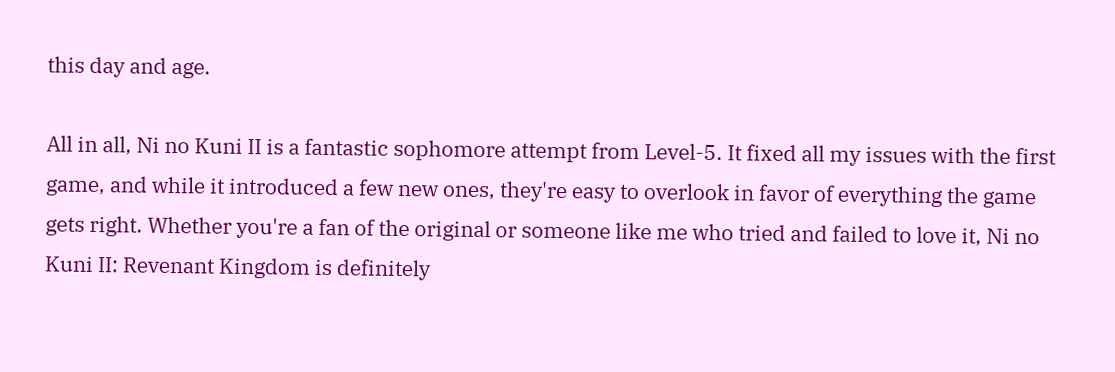this day and age.

All in all, Ni no Kuni II is a fantastic sophomore attempt from Level-5. It fixed all my issues with the first game, and while it introduced a few new ones, they're easy to overlook in favor of everything the game gets right. Whether you're a fan of the original or someone like me who tried and failed to love it, Ni no Kuni II: Revenant Kingdom is definitely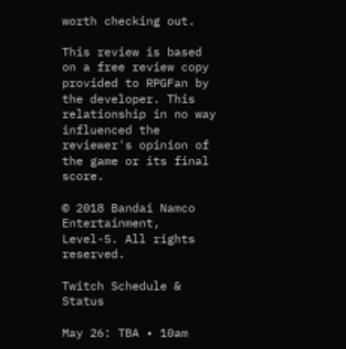worth checking out.

This review is based on a free review copy provided to RPGFan by the developer. This relationship in no way influenced the reviewer's opinion of the game or its final score.

© 2018 Bandai Namco Entertainment, Level-5. All rights reserved.

Twitch Schedule & Status

May 26: TBA • 10am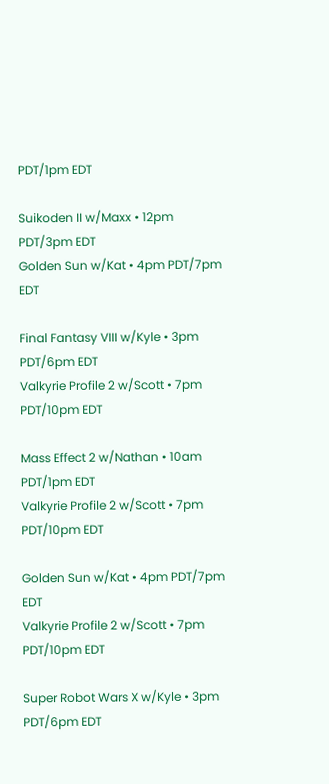PDT/1pm EDT

Suikoden II w/Maxx • 12pm PDT/3pm EDT
Golden Sun w/Kat • 4pm PDT/7pm EDT

Final Fantasy VIII w/Kyle • 3pm PDT/6pm EDT
Valkyrie Profile 2 w/Scott • 7pm PDT/10pm EDT

Mass Effect 2 w/Nathan • 10am PDT/1pm EDT
Valkyrie Profile 2 w/Scott • 7pm PDT/10pm EDT

Golden Sun w/Kat • 4pm PDT/7pm EDT
Valkyrie Profile 2 w/Scott • 7pm PDT/10pm EDT

Super Robot Wars X w/Kyle • 3pm PDT/6pm EDT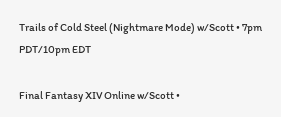Trails of Cold Steel (Nightmare Mode) w/Scott • 7pm PDT/10pm EDT

Final Fantasy XIV Online w/Scott •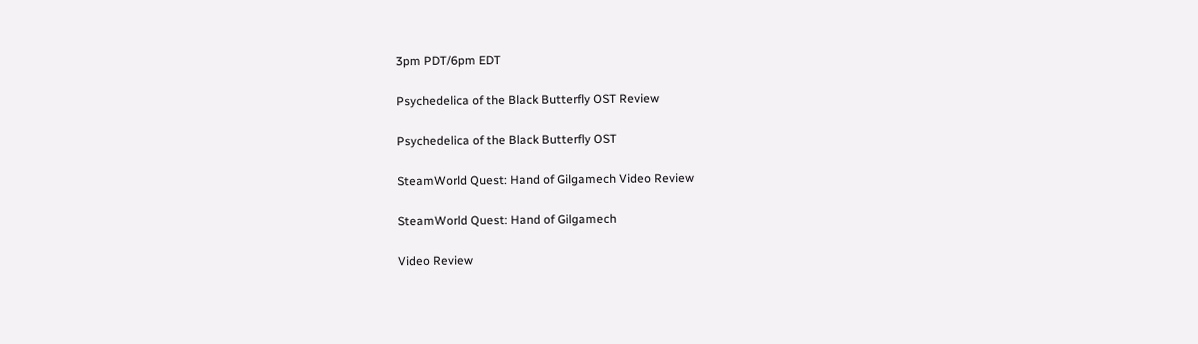3pm PDT/6pm EDT

Psychedelica of the Black Butterfly OST Review

Psychedelica of the Black Butterfly OST

SteamWorld Quest: Hand of Gilgamech Video Review

SteamWorld Quest: Hand of Gilgamech

Video Review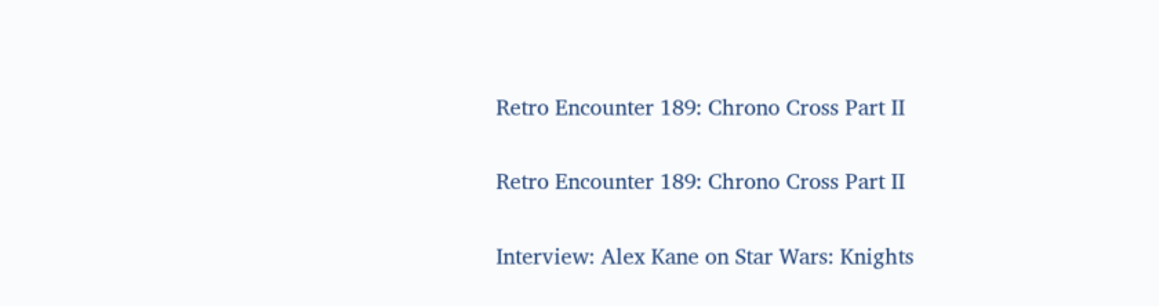Retro Encounter 189: Chrono Cross Part II

Retro Encounter 189: Chrono Cross Part II

Interview: Alex Kane on Star Wars: Knights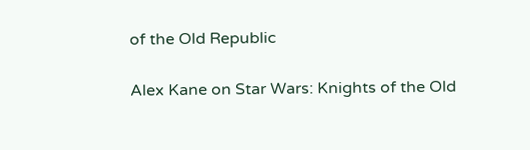of the Old Republic

Alex Kane on Star Wars: Knights of the Old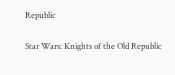Republic

Star Wars: Knights of the Old Republic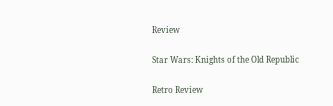Review

Star Wars: Knights of the Old Republic

Retro Review